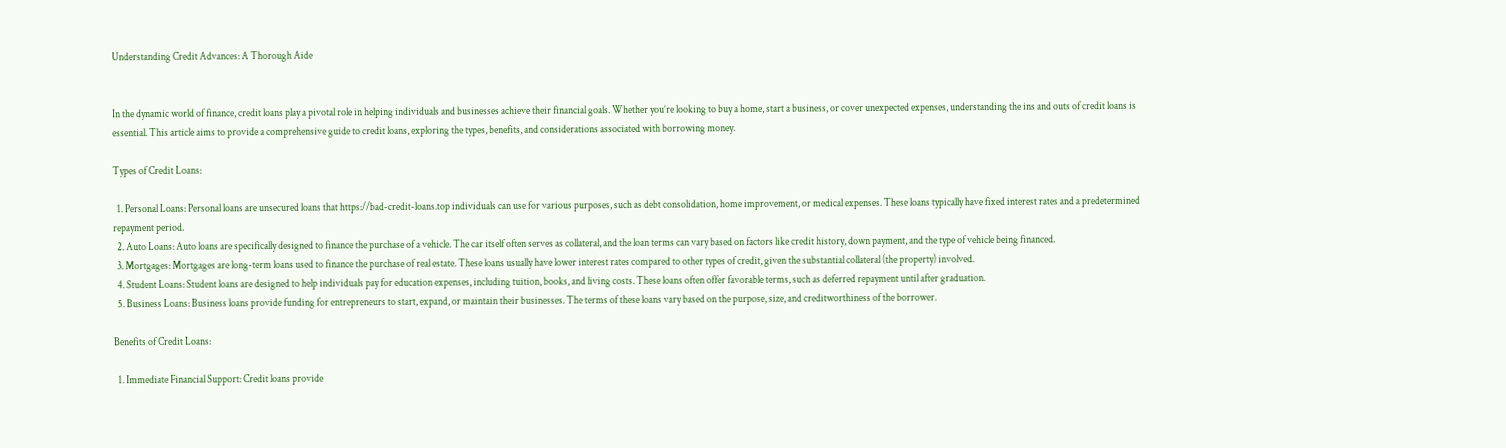Understanding Credit Advances: A Thorough Aide


In the dynamic world of finance, credit loans play a pivotal role in helping individuals and businesses achieve their financial goals. Whether you’re looking to buy a home, start a business, or cover unexpected expenses, understanding the ins and outs of credit loans is essential. This article aims to provide a comprehensive guide to credit loans, exploring the types, benefits, and considerations associated with borrowing money.

Types of Credit Loans:

  1. Personal Loans: Personal loans are unsecured loans that https://bad-credit-loans.top individuals can use for various purposes, such as debt consolidation, home improvement, or medical expenses. These loans typically have fixed interest rates and a predetermined repayment period.
  2. Auto Loans: Auto loans are specifically designed to finance the purchase of a vehicle. The car itself often serves as collateral, and the loan terms can vary based on factors like credit history, down payment, and the type of vehicle being financed.
  3. Mortgages: Mortgages are long-term loans used to finance the purchase of real estate. These loans usually have lower interest rates compared to other types of credit, given the substantial collateral (the property) involved.
  4. Student Loans: Student loans are designed to help individuals pay for education expenses, including tuition, books, and living costs. These loans often offer favorable terms, such as deferred repayment until after graduation.
  5. Business Loans: Business loans provide funding for entrepreneurs to start, expand, or maintain their businesses. The terms of these loans vary based on the purpose, size, and creditworthiness of the borrower.

Benefits of Credit Loans:

  1. Immediate Financial Support: Credit loans provide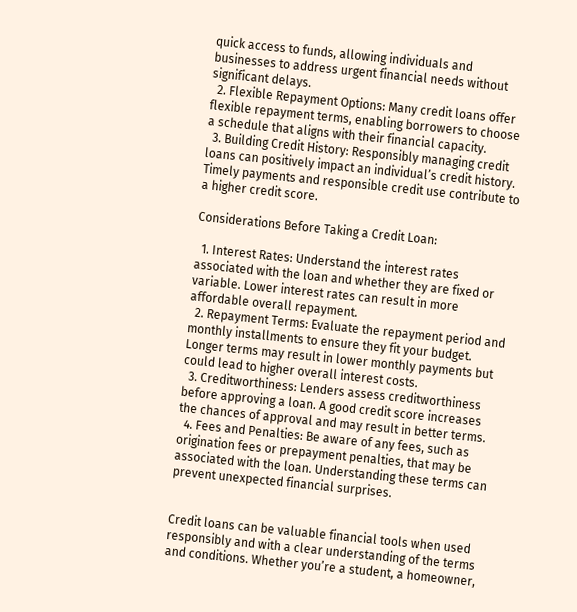quick access to funds, allowing individuals and businesses to address urgent financial needs without significant delays.
  2. Flexible Repayment Options: Many credit loans offer flexible repayment terms, enabling borrowers to choose a schedule that aligns with their financial capacity.
  3. Building Credit History: Responsibly managing credit loans can positively impact an individual’s credit history. Timely payments and responsible credit use contribute to a higher credit score.

Considerations Before Taking a Credit Loan:

  1. Interest Rates: Understand the interest rates associated with the loan and whether they are fixed or variable. Lower interest rates can result in more affordable overall repayment.
  2. Repayment Terms: Evaluate the repayment period and monthly installments to ensure they fit your budget. Longer terms may result in lower monthly payments but could lead to higher overall interest costs.
  3. Creditworthiness: Lenders assess creditworthiness before approving a loan. A good credit score increases the chances of approval and may result in better terms.
  4. Fees and Penalties: Be aware of any fees, such as origination fees or prepayment penalties, that may be associated with the loan. Understanding these terms can prevent unexpected financial surprises.


Credit loans can be valuable financial tools when used responsibly and with a clear understanding of the terms and conditions. Whether you’re a student, a homeowner,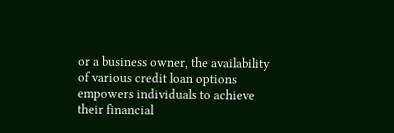or a business owner, the availability of various credit loan options empowers individuals to achieve their financial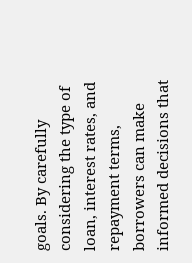goals. By carefully considering the type of loan, interest rates, and repayment terms, borrowers can make informed decisions that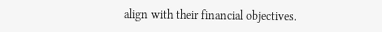align with their financial objectives.